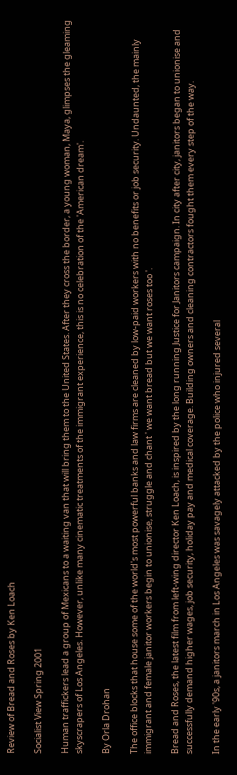Review of Bread and Roses by Ken Loach

Socialist View Spring 2001

Human traffickers lead a group of Mexicans to a waiting van that will bring them to the United States. After they cross the border, a young woman, Maya, glimpses the gleaming skyscrapers of Los Angeles. However, unlike many cinematic treatments of the immigrant experience, this is no celebration of the 'American dream'.

By Orla Drohan

The office blocks that house some of the world's most powerful banks and law firms are cleaned by low-paid workers with no benefits or job security. Undaunted, the mainly immigrant and female janitor workers begin to unionise, struggle and chant ' we want bread but we want roses too '.

Bread and Roses, the latest film from left-wing director Ken Loach, is inspired by the long running Justice for Janitors campaign. In city after city, janitors began to unionise and successfully demand higher wages, job security, holiday pay and medical coverage. Building owners and cleaning contractors fought them every step of the way.

In the early '90s, a janitors march in Los Angeles was savagely attacked by the police who injured several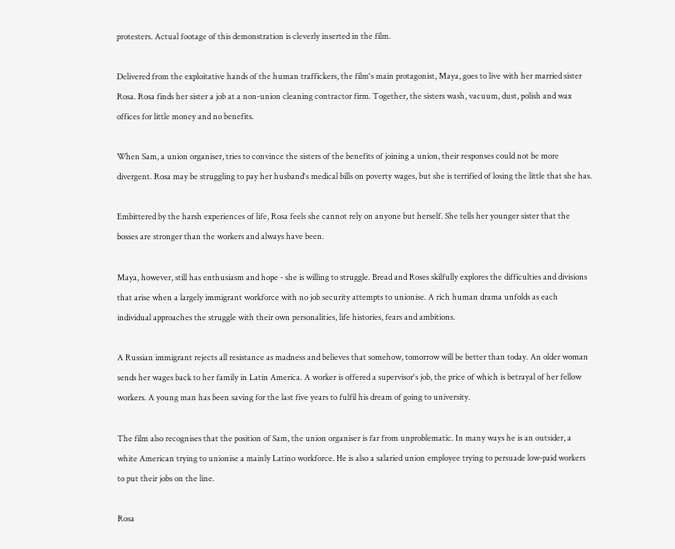protesters. Actual footage of this demonstration is cleverly inserted in the film.

Delivered from the exploitative hands of the human traffickers, the film's main protagonist, Maya, goes to live with her married sister Rosa. Rosa finds her sister a job at a non-union cleaning contractor firm. Together, the sisters wash, vacuum, dust, polish and wax offices for little money and no benefits.

When Sam, a union organiser, tries to convince the sisters of the benefits of joining a union, their responses could not be more divergent. Rosa may be struggling to pay her husband's medical bills on poverty wages, but she is terrified of losing the little that she has.

Embittered by the harsh experiences of life, Rosa feels she cannot rely on anyone but herself. She tells her younger sister that the bosses are stronger than the workers and always have been.

Maya, however, still has enthusiasm and hope - she is willing to struggle. Bread and Roses skilfully explores the difficulties and divisions that arise when a largely immigrant workforce with no job security attempts to unionise. A rich human drama unfolds as each individual approaches the struggle with their own personalities, life histories, fears and ambitions.

A Russian immigrant rejects all resistance as madness and believes that somehow, tomorrow will be better than today. An older woman sends her wages back to her family in Latin America. A worker is offered a supervisor's job, the price of which is betrayal of her fellow workers. A young man has been saving for the last five years to fulfil his dream of going to university.

The film also recognises that the position of Sam, the union organiser is far from unproblematic. In many ways he is an outsider, a white American trying to unionise a mainly Latino workforce. He is also a salaried union employee trying to persuade low-paid workers to put their jobs on the line.

Rosa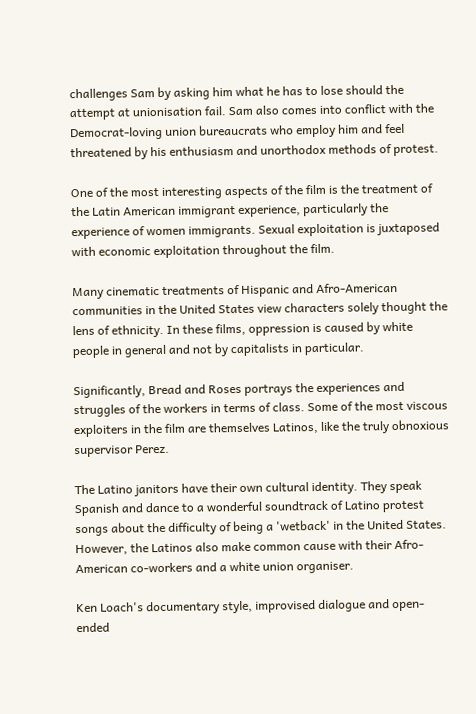challenges Sam by asking him what he has to lose should the attempt at unionisation fail. Sam also comes into conflict with the Democrat-loving union bureaucrats who employ him and feel threatened by his enthusiasm and unorthodox methods of protest.

One of the most interesting aspects of the film is the treatment of the Latin American immigrant experience, particularly the experience of women immigrants. Sexual exploitation is juxtaposed with economic exploitation throughout the film.

Many cinematic treatments of Hispanic and Afro-American communities in the United States view characters solely thought the lens of ethnicity. In these films, oppression is caused by white people in general and not by capitalists in particular.

Significantly, Bread and Roses portrays the experiences and struggles of the workers in terms of class. Some of the most viscous exploiters in the film are themselves Latinos, like the truly obnoxious supervisor Perez.

The Latino janitors have their own cultural identity. They speak Spanish and dance to a wonderful soundtrack of Latino protest songs about the difficulty of being a 'wetback' in the United States. However, the Latinos also make common cause with their Afro-American co-workers and a white union organiser.

Ken Loach's documentary style, improvised dialogue and open-ended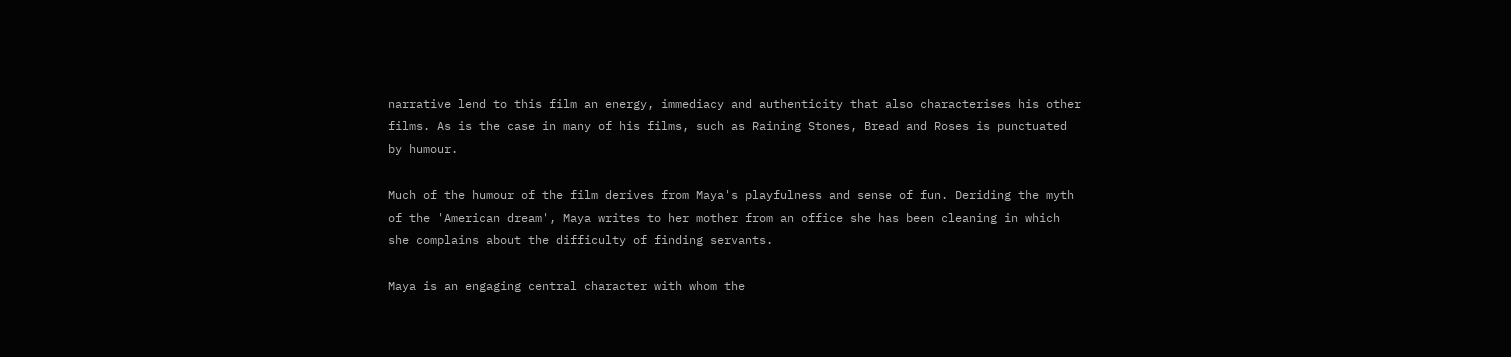narrative lend to this film an energy, immediacy and authenticity that also characterises his other films. As is the case in many of his films, such as Raining Stones, Bread and Roses is punctuated by humour.

Much of the humour of the film derives from Maya's playfulness and sense of fun. Deriding the myth of the 'American dream', Maya writes to her mother from an office she has been cleaning in which she complains about the difficulty of finding servants.

Maya is an engaging central character with whom the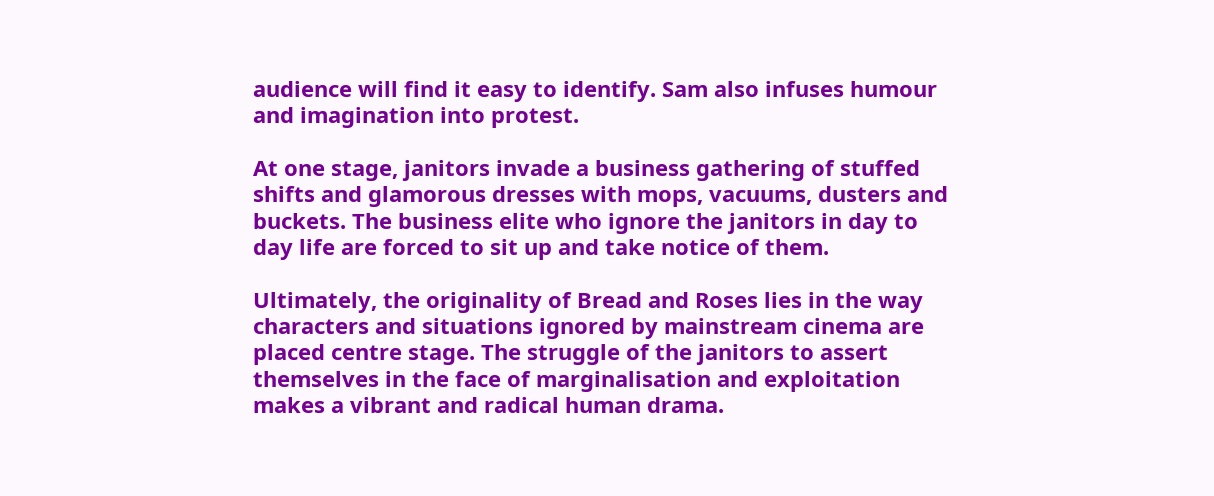audience will find it easy to identify. Sam also infuses humour and imagination into protest.

At one stage, janitors invade a business gathering of stuffed shifts and glamorous dresses with mops, vacuums, dusters and buckets. The business elite who ignore the janitors in day to day life are forced to sit up and take notice of them.

Ultimately, the originality of Bread and Roses lies in the way characters and situations ignored by mainstream cinema are placed centre stage. The struggle of the janitors to assert themselves in the face of marginalisation and exploitation makes a vibrant and radical human drama.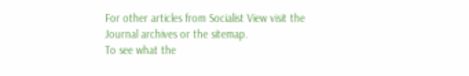For other articles from Socialist View visit the Journal archives or the sitemap.
To see what the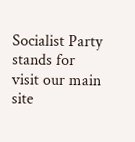Socialist Party stands for visit our main site